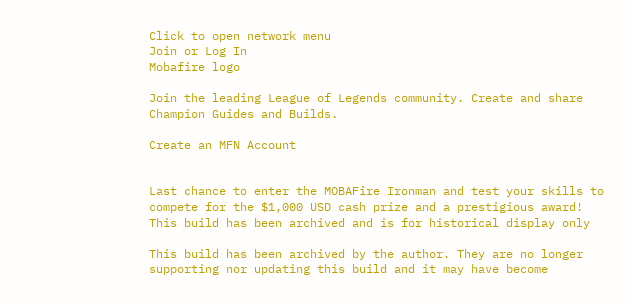Click to open network menu
Join or Log In
Mobafire logo

Join the leading League of Legends community. Create and share Champion Guides and Builds.

Create an MFN Account


Last chance to enter the MOBAFire Ironman and test your skills to compete for the $1,000 USD cash prize and a prestigious award!
This build has been archived and is for historical display only

This build has been archived by the author. They are no longer supporting nor updating this build and it may have become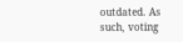outdated. As such, voting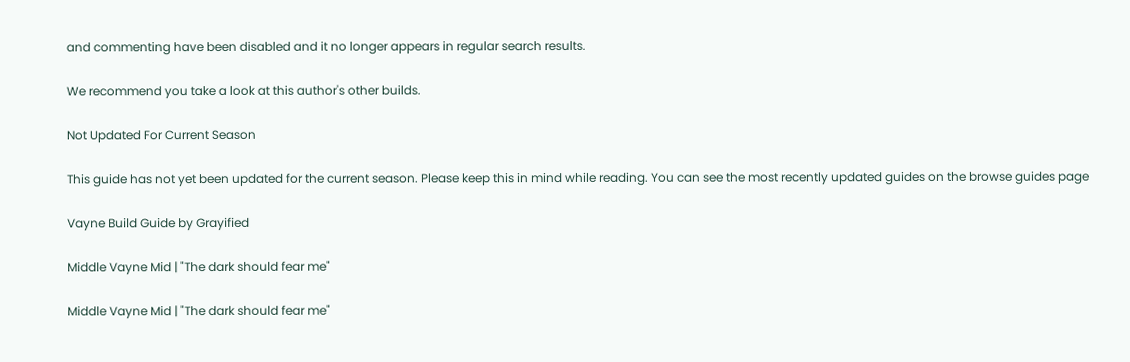and commenting have been disabled and it no longer appears in regular search results.

We recommend you take a look at this author's other builds.

Not Updated For Current Season

This guide has not yet been updated for the current season. Please keep this in mind while reading. You can see the most recently updated guides on the browse guides page

Vayne Build Guide by Grayified

Middle Vayne Mid | "The dark should fear me"

Middle Vayne Mid | "The dark should fear me"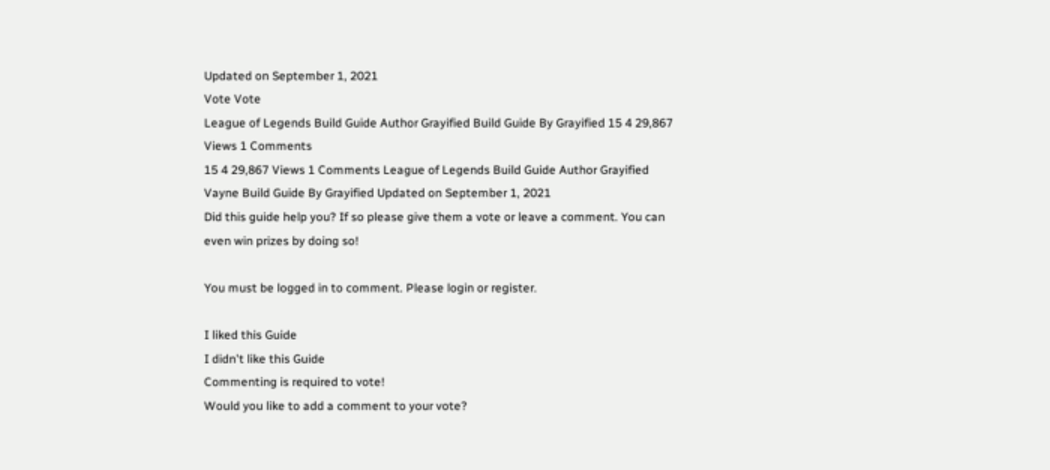Updated on September 1, 2021
Vote Vote
League of Legends Build Guide Author Grayified Build Guide By Grayified 15 4 29,867 Views 1 Comments
15 4 29,867 Views 1 Comments League of Legends Build Guide Author Grayified Vayne Build Guide By Grayified Updated on September 1, 2021
Did this guide help you? If so please give them a vote or leave a comment. You can even win prizes by doing so!

You must be logged in to comment. Please login or register.

I liked this Guide
I didn't like this Guide
Commenting is required to vote!
Would you like to add a comment to your vote?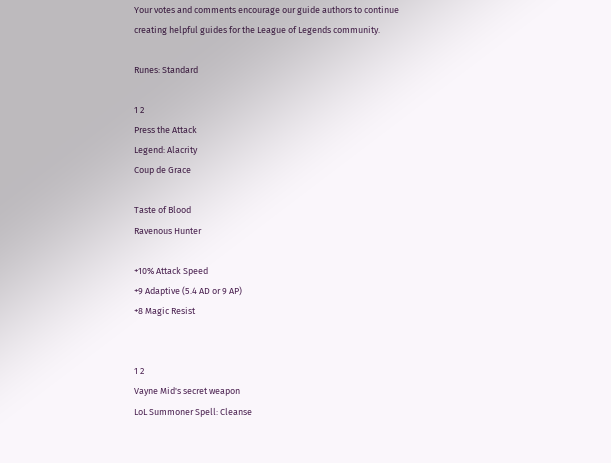Your votes and comments encourage our guide authors to continue
creating helpful guides for the League of Legends community.

Runes: Standard

1 2
Press the Attack
Legend: Alacrity
Coup de Grace

Taste of Blood
Ravenous Hunter

+10% Attack Speed
+9 Adaptive (5.4 AD or 9 AP)
+8 Magic Resist


1 2
Vayne Mid's secret weapon
LoL Summoner Spell: Cleanse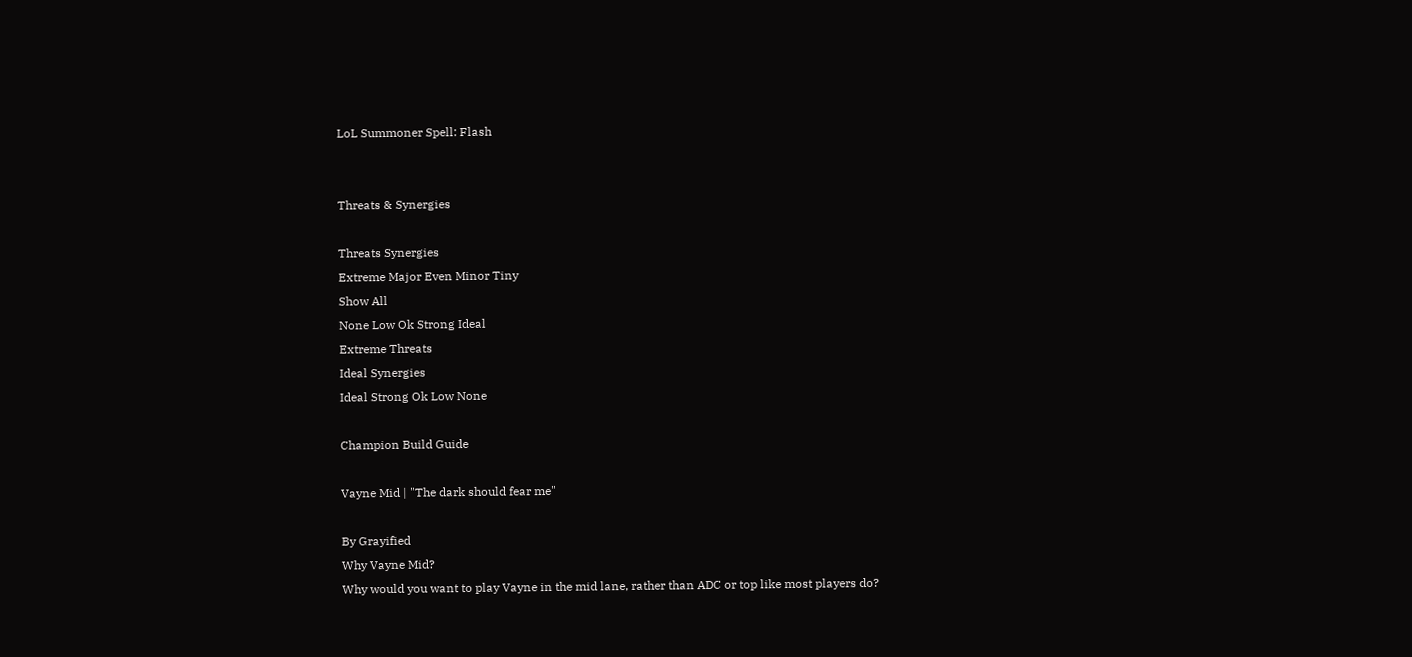LoL Summoner Spell: Flash


Threats & Synergies

Threats Synergies
Extreme Major Even Minor Tiny
Show All
None Low Ok Strong Ideal
Extreme Threats
Ideal Synergies
Ideal Strong Ok Low None

Champion Build Guide

Vayne Mid | "The dark should fear me"

By Grayified
Why Vayne Mid?
Why would you want to play Vayne in the mid lane, rather than ADC or top like most players do?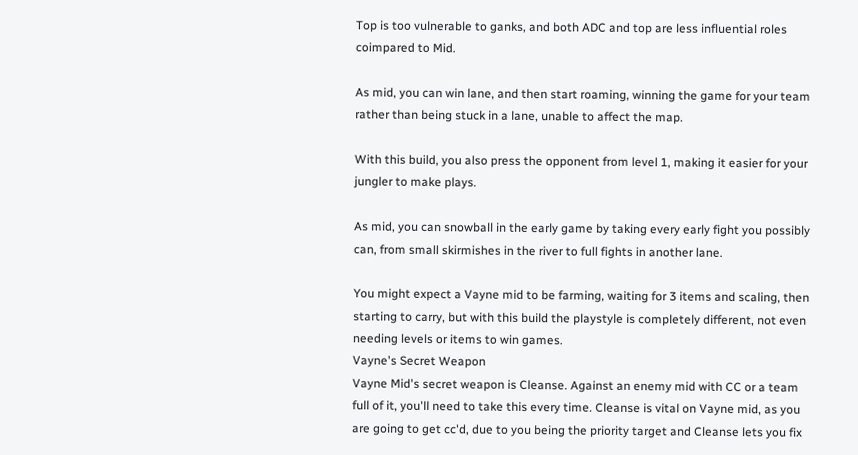Top is too vulnerable to ganks, and both ADC and top are less influential roles coimpared to Mid.

As mid, you can win lane, and then start roaming, winning the game for your team rather than being stuck in a lane, unable to affect the map.

With this build, you also press the opponent from level 1, making it easier for your jungler to make plays.

As mid, you can snowball in the early game by taking every early fight you possibly can, from small skirmishes in the river to full fights in another lane.

You might expect a Vayne mid to be farming, waiting for 3 items and scaling, then starting to carry, but with this build the playstyle is completely different, not even needing levels or items to win games.
Vayne's Secret Weapon
Vayne Mid's secret weapon is Cleanse. Against an enemy mid with CC or a team full of it, you'll need to take this every time. Cleanse is vital on Vayne mid, as you are going to get cc'd, due to you being the priority target and Cleanse lets you fix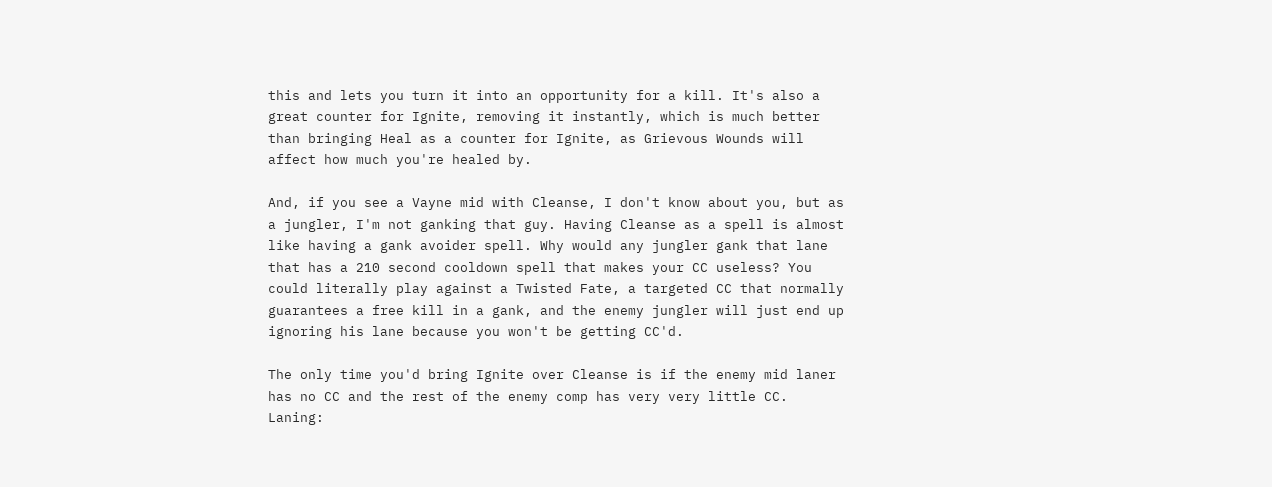this and lets you turn it into an opportunity for a kill. It's also a great counter for Ignite, removing it instantly, which is much better than bringing Heal as a counter for Ignite, as Grievous Wounds will affect how much you're healed by.

And, if you see a Vayne mid with Cleanse, I don't know about you, but as a jungler, I'm not ganking that guy. Having Cleanse as a spell is almost like having a gank avoider spell. Why would any jungler gank that lane that has a 210 second cooldown spell that makes your CC useless? You could literally play against a Twisted Fate, a targeted CC that normally guarantees a free kill in a gank, and the enemy jungler will just end up ignoring his lane because you won't be getting CC'd.

The only time you'd bring Ignite over Cleanse is if the enemy mid laner has no CC and the rest of the enemy comp has very very little CC.
Laning: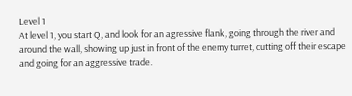Level 1
At level 1, you start Q, and look for an agressive flank, going through the river and around the wall, showing up just in front of the enemy turret, cutting off their escape and going for an aggressive trade.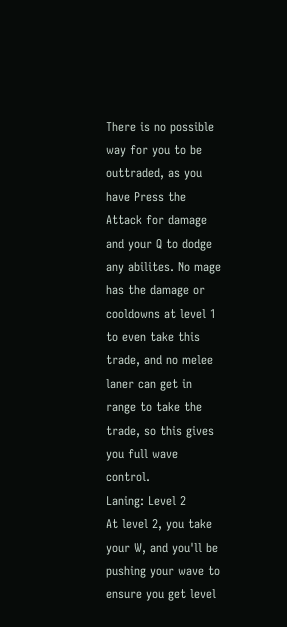There is no possible way for you to be outtraded, as you have Press the Attack for damage and your Q to dodge any abilites. No mage has the damage or cooldowns at level 1 to even take this trade, and no melee laner can get in range to take the trade, so this gives you full wave control.
Laning: Level 2
At level 2, you take your W, and you'll be pushing your wave to ensure you get level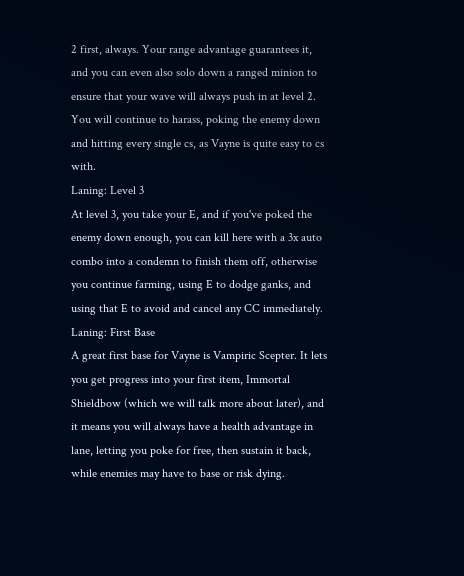2 first, always. Your range advantage guarantees it, and you can even also solo down a ranged minion to ensure that your wave will always push in at level 2. You will continue to harass, poking the enemy down and hitting every single cs, as Vayne is quite easy to cs with.
Laning: Level 3
At level 3, you take your E, and if you've poked the enemy down enough, you can kill here with a 3x auto combo into a condemn to finish them off, otherwise you continue farming, using E to dodge ganks, and using that E to avoid and cancel any CC immediately.
Laning: First Base
A great first base for Vayne is Vampiric Scepter. It lets you get progress into your first item, Immortal Shieldbow (which we will talk more about later), and it means you will always have a health advantage in lane, letting you poke for free, then sustain it back, while enemies may have to base or risk dying.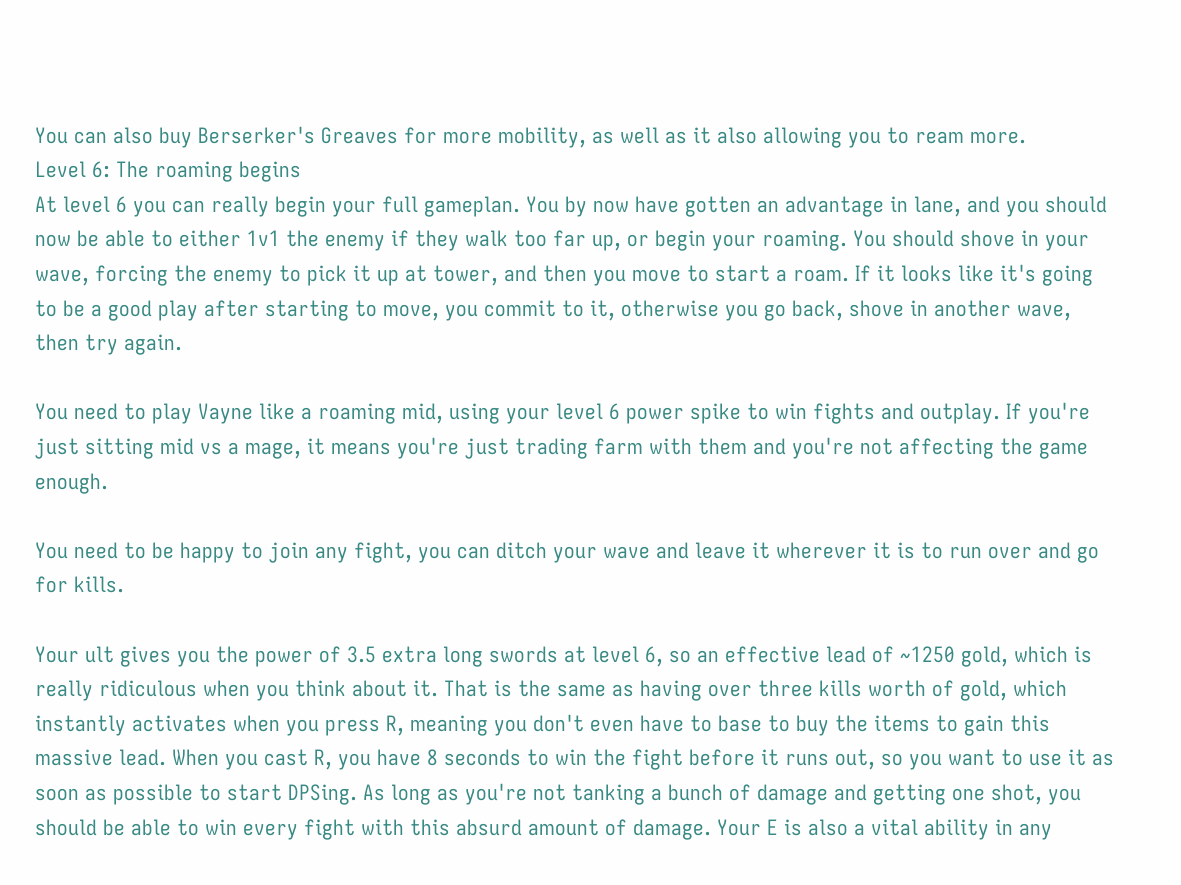You can also buy Berserker's Greaves for more mobility, as well as it also allowing you to ream more.
Level 6: The roaming begins
At level 6 you can really begin your full gameplan. You by now have gotten an advantage in lane, and you should now be able to either 1v1 the enemy if they walk too far up, or begin your roaming. You should shove in your wave, forcing the enemy to pick it up at tower, and then you move to start a roam. If it looks like it's going to be a good play after starting to move, you commit to it, otherwise you go back, shove in another wave, then try again.

You need to play Vayne like a roaming mid, using your level 6 power spike to win fights and outplay. If you're just sitting mid vs a mage, it means you're just trading farm with them and you're not affecting the game enough.

You need to be happy to join any fight, you can ditch your wave and leave it wherever it is to run over and go for kills.

Your ult gives you the power of 3.5 extra long swords at level 6, so an effective lead of ~1250 gold, which is really ridiculous when you think about it. That is the same as having over three kills worth of gold, which instantly activates when you press R, meaning you don't even have to base to buy the items to gain this massive lead. When you cast R, you have 8 seconds to win the fight before it runs out, so you want to use it as soon as possible to start DPSing. As long as you're not tanking a bunch of damage and getting one shot, you should be able to win every fight with this absurd amount of damage. Your E is also a vital ability in any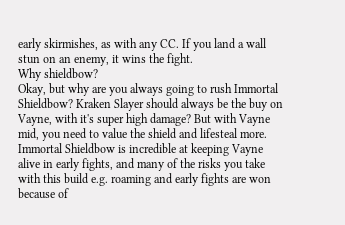early skirmishes, as with any CC. If you land a wall stun on an enemy, it wins the fight.
Why shieldbow?
Okay, but why are you always going to rush Immortal Shieldbow? Kraken Slayer should always be the buy on Vayne, with it's super high damage? But with Vayne mid, you need to value the shield and lifesteal more. Immortal Shieldbow is incredible at keeping Vayne alive in early fights, and many of the risks you take with this build e.g. roaming and early fights are won because of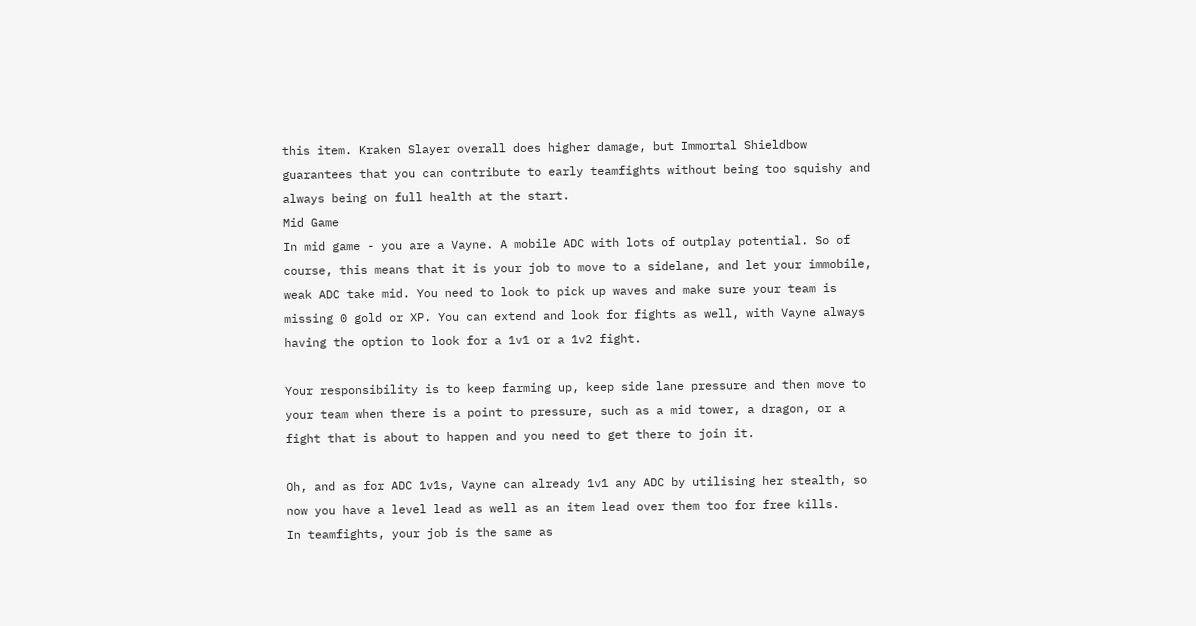this item. Kraken Slayer overall does higher damage, but Immortal Shieldbow guarantees that you can contribute to early teamfights without being too squishy and always being on full health at the start.
Mid Game
In mid game - you are a Vayne. A mobile ADC with lots of outplay potential. So of course, this means that it is your job to move to a sidelane, and let your immobile, weak ADC take mid. You need to look to pick up waves and make sure your team is missing 0 gold or XP. You can extend and look for fights as well, with Vayne always having the option to look for a 1v1 or a 1v2 fight.

Your responsibility is to keep farming up, keep side lane pressure and then move to your team when there is a point to pressure, such as a mid tower, a dragon, or a fight that is about to happen and you need to get there to join it.

Oh, and as for ADC 1v1s, Vayne can already 1v1 any ADC by utilising her stealth, so now you have a level lead as well as an item lead over them too for free kills.
In teamfights, your job is the same as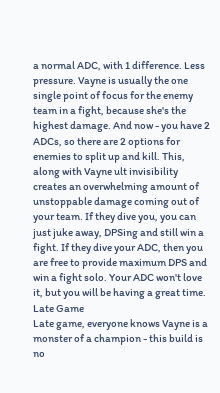a normal ADC, with 1 difference. Less pressure. Vayne is usually the one single point of focus for the enemy team in a fight, because she's the highest damage. And now - you have 2 ADCs, so there are 2 options for enemies to split up and kill. This, along with Vayne ult invisibility creates an overwhelming amount of unstoppable damage coming out of your team. If they dive you, you can just juke away, DPSing and still win a fight. If they dive your ADC, then you are free to provide maximum DPS and win a fight solo. Your ADC won't love it, but you will be having a great time.
Late Game
Late game, everyone knows Vayne is a monster of a champion - this build is no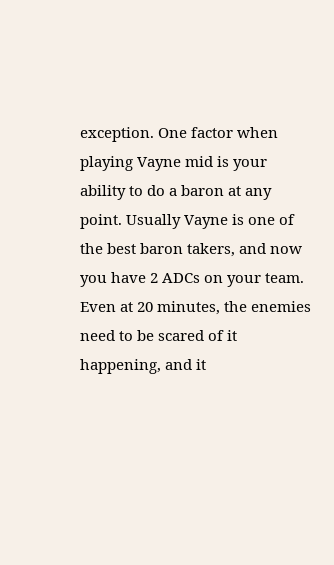exception. One factor when playing Vayne mid is your ability to do a baron at any point. Usually Vayne is one of the best baron takers, and now you have 2 ADCs on your team. Even at 20 minutes, the enemies need to be scared of it happening, and it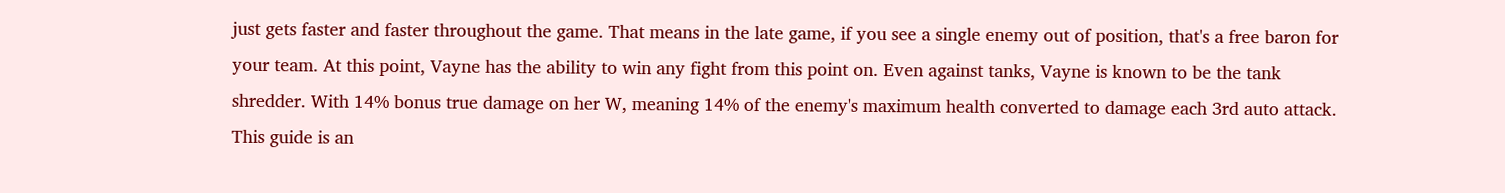just gets faster and faster throughout the game. That means in the late game, if you see a single enemy out of position, that's a free baron for your team. At this point, Vayne has the ability to win any fight from this point on. Even against tanks, Vayne is known to be the tank shredder. With 14% bonus true damage on her W, meaning 14% of the enemy's maximum health converted to damage each 3rd auto attack.
This guide is an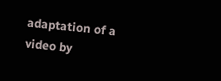adaptation of a video by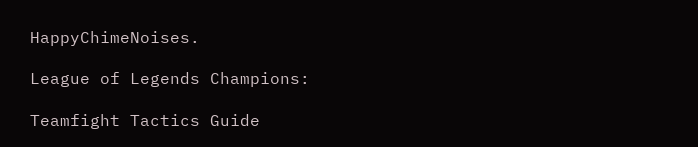HappyChimeNoises.

League of Legends Champions:

Teamfight Tactics Guide